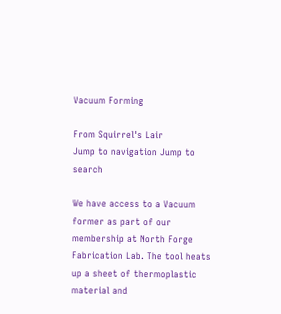Vacuum Forming

From Squirrel's Lair
Jump to navigation Jump to search

We have access to a Vacuum former as part of our membership at North Forge Fabrication Lab. The tool heats up a sheet of thermoplastic material and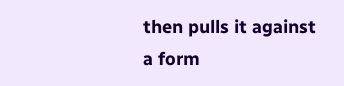then pulls it against a form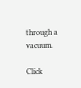through a vacuum.

Click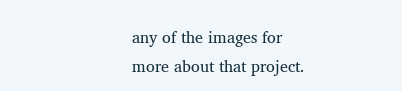any of the images for more about that project.